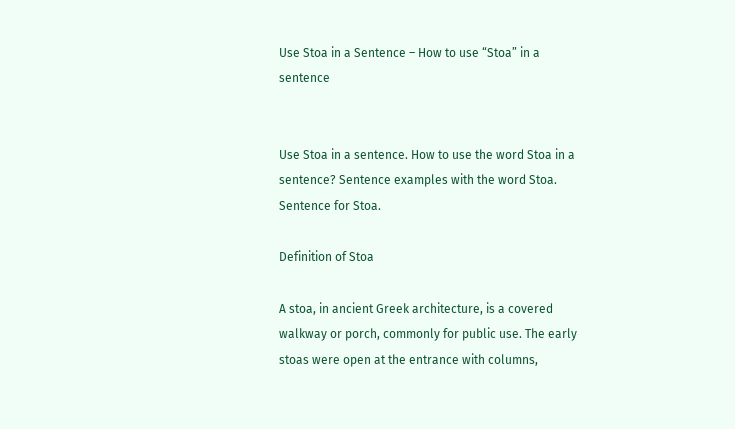Use Stoa in a Sentence – How to use “Stoa” in a sentence


Use Stoa in a sentence. How to use the word Stoa in a sentence? Sentence examples with the word Stoa. Sentence for Stoa.

Definition of Stoa

A stoa, in ancient Greek architecture, is a covered walkway or porch, commonly for public use. The early stoas were open at the entrance with columns,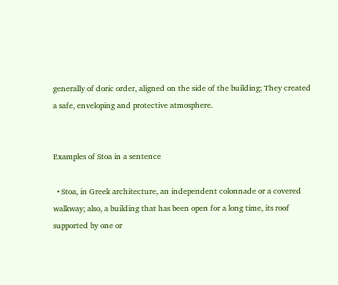generally of doric order, aligned on the side of the building; They created a safe, enveloping and protective atmosphere.


Examples of Stoa in a sentence

  • Stoa, in Greek architecture, an independent colonnade or a covered walkway; also, a building that has been open for a long time, its roof supported by one or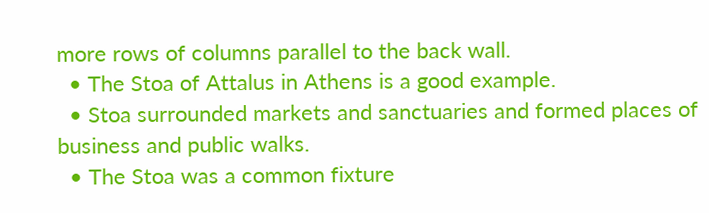more rows of columns parallel to the back wall.
  • The Stoa of Attalus in Athens is a good example.
  • Stoa surrounded markets and sanctuaries and formed places of business and public walks.
  • The Stoa was a common fixture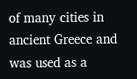of many cities in ancient Greece and was used as a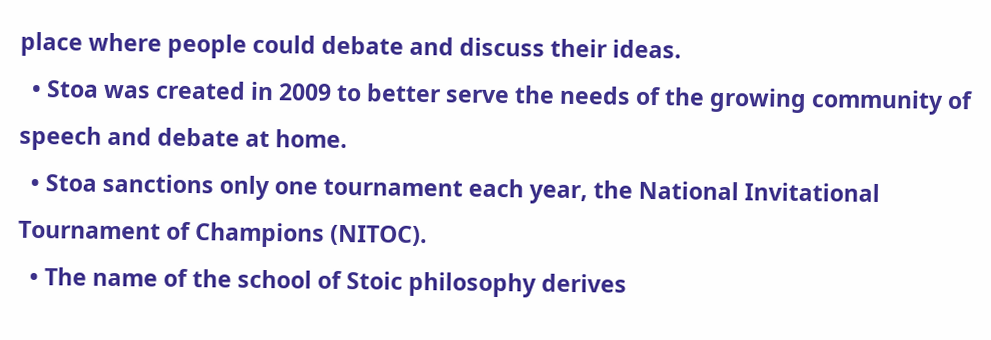place where people could debate and discuss their ideas.
  • Stoa was created in 2009 to better serve the needs of the growing community of speech and debate at home.
  • Stoa sanctions only one tournament each year, the National Invitational Tournament of Champions (NITOC).
  • The name of the school of Stoic philosophy derives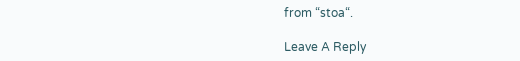from “stoa“.

Leave A Reply